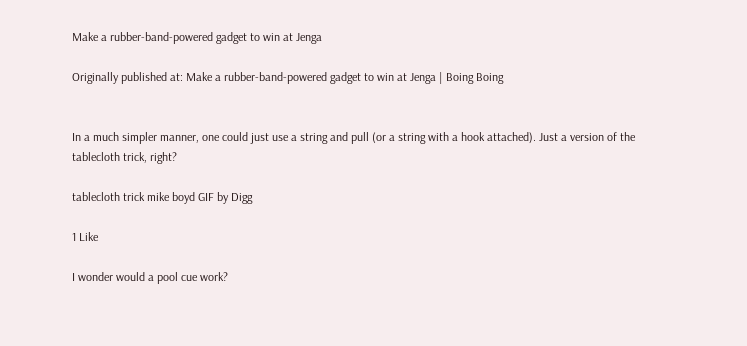Make a rubber-band-powered gadget to win at Jenga

Originally published at: Make a rubber-band-powered gadget to win at Jenga | Boing Boing


In a much simpler manner, one could just use a string and pull (or a string with a hook attached). Just a version of the tablecloth trick, right?

tablecloth trick mike boyd GIF by Digg

1 Like

I wonder would a pool cue work?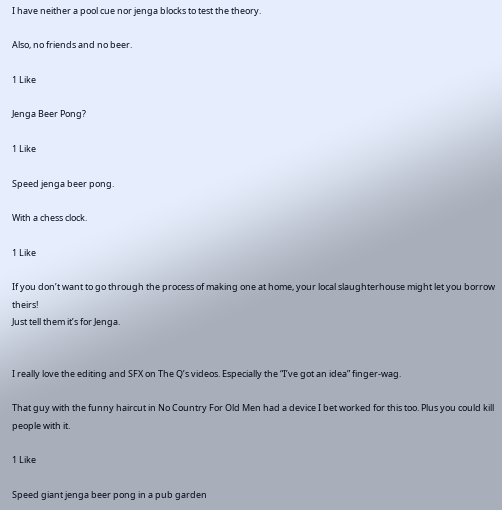I have neither a pool cue nor jenga blocks to test the theory.

Also, no friends and no beer.

1 Like

Jenga Beer Pong?

1 Like

Speed jenga beer pong.

With a chess clock.

1 Like

If you don’t want to go through the process of making one at home, your local slaughterhouse might let you borrow theirs!
Just tell them it’s for Jenga.


I really love the editing and SFX on The Q’s videos. Especially the “I’ve got an idea” finger-wag.

That guy with the funny haircut in No Country For Old Men had a device I bet worked for this too. Plus you could kill people with it.

1 Like

Speed giant jenga beer pong in a pub garden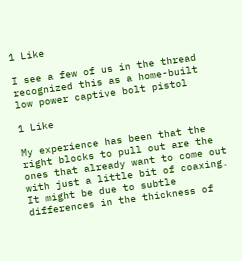1 Like

I see a few of us in the thread recognized this as a home-built low power captive bolt pistol

1 Like

My experience has been that the right blocks to pull out are the ones that already want to come out with just a little bit of coaxing. It might be due to subtle differences in the thickness of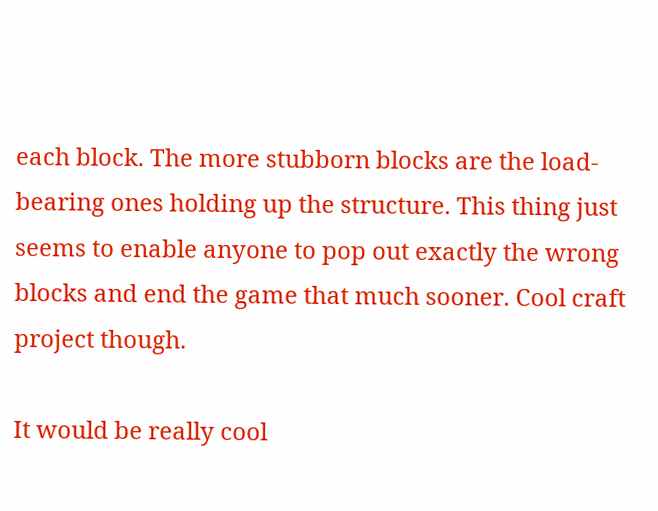each block. The more stubborn blocks are the load-bearing ones holding up the structure. This thing just seems to enable anyone to pop out exactly the wrong blocks and end the game that much sooner. Cool craft project though.

It would be really cool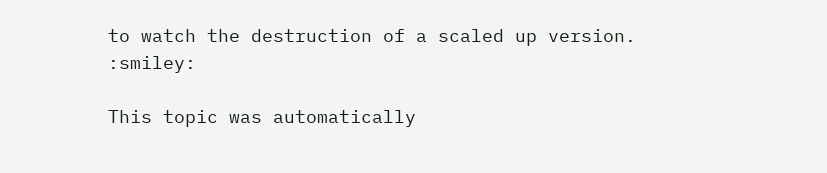to watch the destruction of a scaled up version. :smiley:

This topic was automatically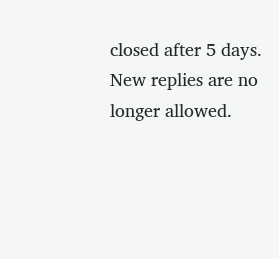closed after 5 days. New replies are no longer allowed.